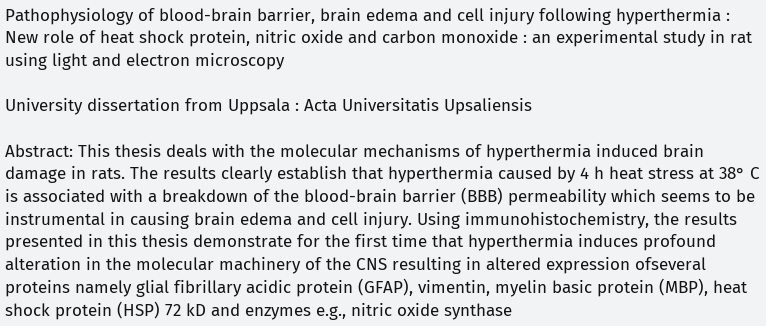Pathophysiology of blood-brain barrier, brain edema and cell injury following hyperthermia : New role of heat shock protein, nitric oxide and carbon monoxide : an experimental study in rat using light and electron microscopy

University dissertation from Uppsala : Acta Universitatis Upsaliensis

Abstract: This thesis deals with the molecular mechanisms of hyperthermia induced brain damage in rats. The results clearly establish that hyperthermia caused by 4 h heat stress at 38° C is associated with a breakdown of the blood-brain barrier (BBB) permeability which seems to be instrumental in causing brain edema and cell injury. Using immunohistochemistry, the results presented in this thesis demonstrate for the first time that hyperthermia induces profound alteration in the molecular machinery of the CNS resulting in altered expression ofseveral proteins namely glial fibrillary acidic protein (GFAP), vimentin, myelin basic protein (MBP), heat shock protein (HSP) 72 kD and enzymes e.g., nitric oxide synthase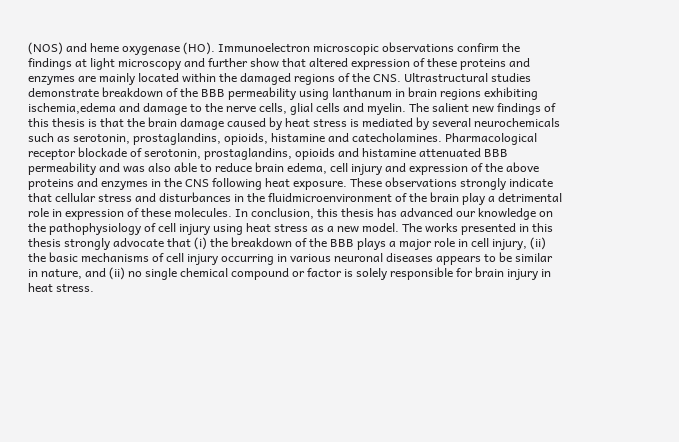(NOS) and heme oxygenase (HO). Immunoelectron microscopic observations confirm the findings at light microscopy and further show that altered expression of these proteins and enzymes are mainly located within the damaged regions of the CNS. Ultrastructural studies demonstrate breakdown of the BBB permeability using lanthanum in brain regions exhibiting ischemia,edema and damage to the nerve cells, glial cells and myelin. The salient new findings of this thesis is that the brain damage caused by heat stress is mediated by several neurochemicals such as serotonin, prostaglandins, opioids, histamine and catecholamines. Pharmacological receptor blockade of serotonin, prostaglandins, opioids and histamine attenuated BBB permeability and was also able to reduce brain edema, cell injury and expression of the above proteins and enzymes in the CNS following heat exposure. These observations strongly indicate that cellular stress and disturbances in the fluidmicroenvironment of the brain play a detrimental role in expression of these molecules. In conclusion, this thesis has advanced our knowledge on the pathophysiology of cell injury using heat stress as a new model. The works presented in this thesis strongly advocate that (i) the breakdown of the BBB plays a major role in cell injury, (ii) the basic mechanisms of cell injury occurring in various neuronal diseases appears to be similar in nature, and (ii) no single chemical compound or factor is solely responsible for brain injury in heat stress.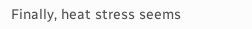Finally, heat stress seems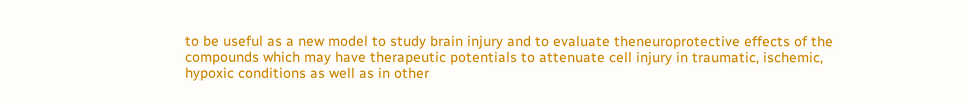to be useful as a new model to study brain injury and to evaluate theneuroprotective effects of the compounds which may have therapeutic potentials to attenuate cell injury in traumatic, ischemic, hypoxic conditions as well as in other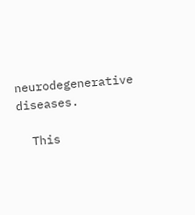neurodegenerative diseases.

  This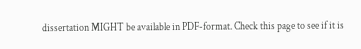dissertation MIGHT be available in PDF-format. Check this page to see if it is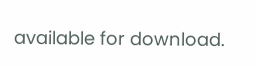available for download.